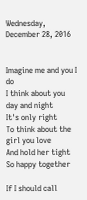Wednesday, December 28, 2016


Imagine me and you I do
I think about you day and night
It's only right
To think about the girl you love
And hold her tight
So happy together

If I should call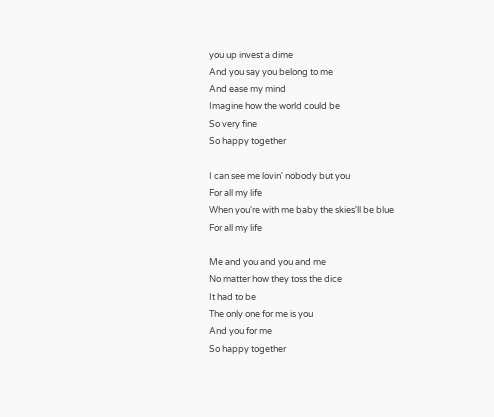you up invest a dime
And you say you belong to me
And ease my mind
Imagine how the world could be
So very fine
So happy together

I can see me lovin' nobody but you
For all my life
When you're with me baby the skies'll be blue
For all my life

Me and you and you and me
No matter how they toss the dice
It had to be
The only one for me is you
And you for me
So happy together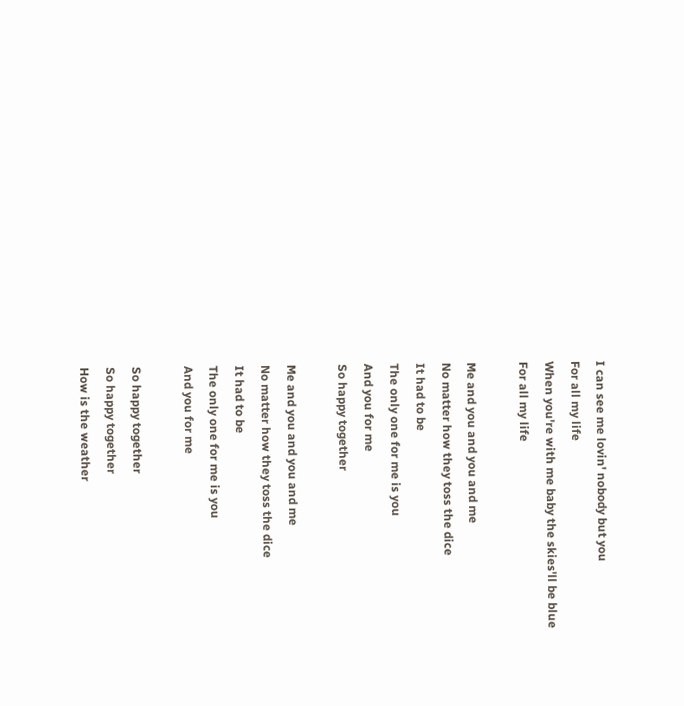I can see me lovin' nobody but you
For all my life
When you're with me baby the skies'll be blue
For all my life

Me and you and you and me
No matter how they toss the dice
It had to be
The only one for me is you
And you for me
So happy together

Me and you and you and me
No matter how they toss the dice
It had to be
The only one for me is you
And you for me

So happy together
So happy together
How is the weather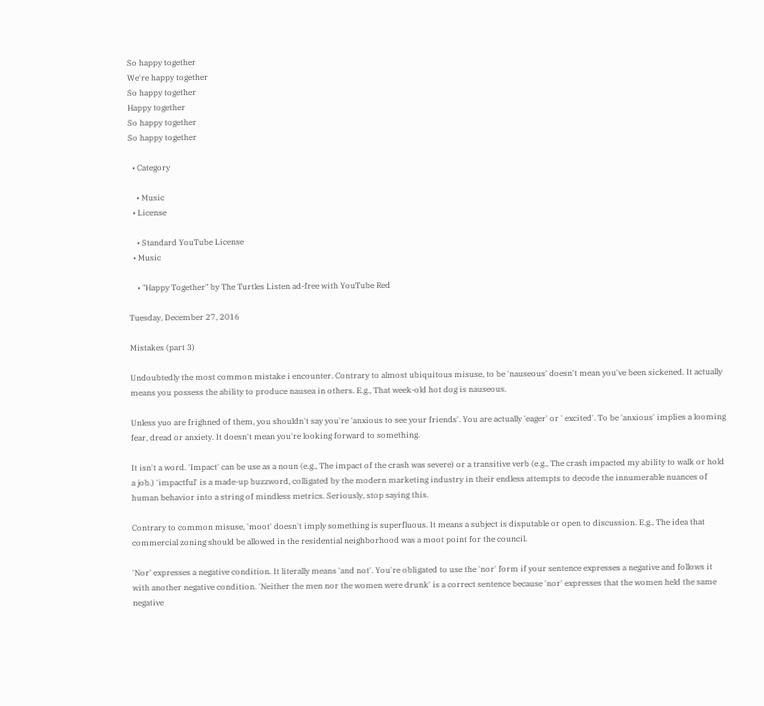So happy together
We're happy together
So happy together
Happy together
So happy together
So happy together

  • Category

    • Music
  • License

    • Standard YouTube License
  • Music

    • "Happy Together" by The Turtles Listen ad-free with YouTube Red

Tuesday, December 27, 2016

Mistakes (part 3)

Undoubtedly the most common mistake i encounter. Contrary to almost ubiquitous misuse, to be 'nauseous' doesn't mean you've been sickened. It actually means you possess the ability to produce nausea in others. E.g., That week-old hot dog is nauseous.

Unless yuo are frighned of them, you shouldn't say you're 'anxious to see your friends'. You are actually 'eager' or ' excited'. To be 'anxious' implies a looming fear, dread or anxiety. It doesn't mean you're looking forward to something.

It isn't a word. 'Impact' can be use as a noun (e.g., The impact of the crash was severe) or a transitive verb (e.g., The crash impacted my ability to walk or hold a job.) 'impactful' is a made-up buzzword, colligated by the modern marketing industry in their endless attempts to decode the innumerable nuances of human behavior into a string of mindless metrics. Seriously, stop saying this.

Contrary to common misuse, 'moot' doesn't imply something is superfluous. It means a subject is disputable or open to discussion. E.g., The idea that commercial zoning should be allowed in the residential neighborhood was a moot point for the council.

'Nor' expresses a negative condition. It literally means 'and not'. You're obligated to use the 'nor' form if your sentence expresses a negative and follows it with another negative condition. 'Neither the men nor the women were drunk' is a correct sentence because 'nor' expresses that the women held the same negative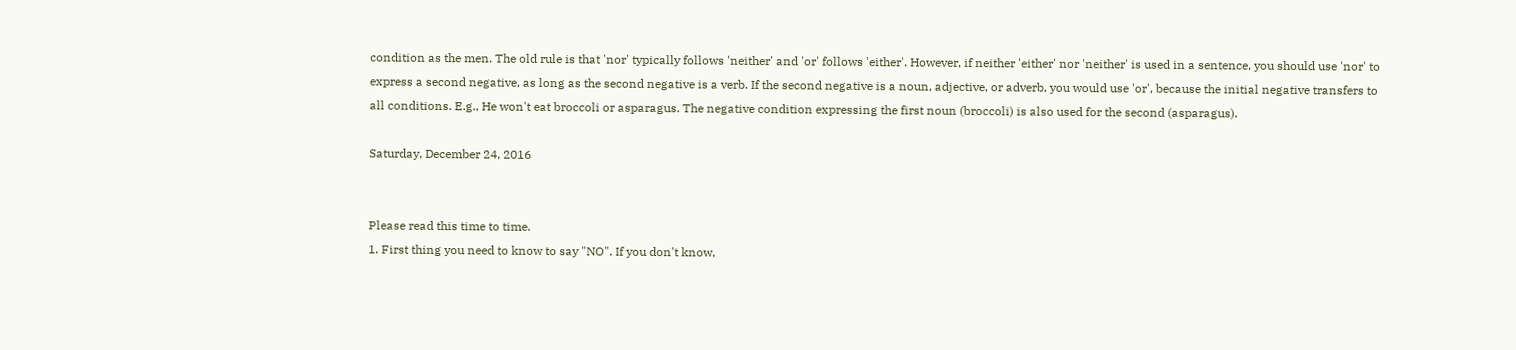condition as the men. The old rule is that 'nor' typically follows 'neither' and 'or' follows 'either'. However, if neither 'either' nor 'neither' is used in a sentence, you should use 'nor' to express a second negative, as long as the second negative is a verb. If the second negative is a noun, adjective, or adverb, you would use 'or', because the initial negative transfers to all conditions. E.g., He won't eat broccoli or asparagus. The negative condition expressing the first noun (broccoli) is also used for the second (asparagus).

Saturday, December 24, 2016


Please read this time to time.
1. First thing you need to know to say "NO". If you don't know,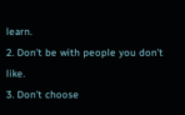learn.
2. Don't be with people you don't like.
3. Don't choose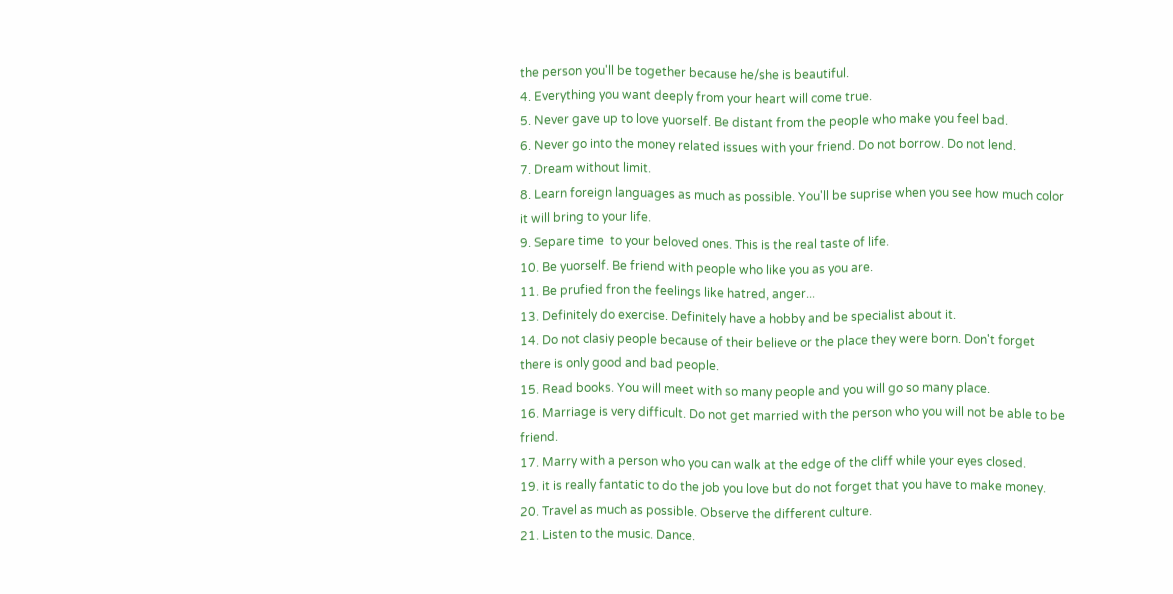the person you'll be together because he/she is beautiful.
4. Everything you want deeply from your heart will come true.
5. Never gave up to love yuorself. Be distant from the people who make you feel bad.
6. Never go into the money related issues with your friend. Do not borrow. Do not lend.
7. Dream without limit.
8. Learn foreign languages as much as possible. You'll be suprise when you see how much color it will bring to your life.
9. Separe time  to your beloved ones. This is the real taste of life.
10. Be yuorself. Be friend with people who like you as you are.
11. Be prufied fron the feelings like hatred, anger...
13. Definitely do exercise. Definitely have a hobby and be specialist about it.
14. Do not clasiy people because of their believe or the place they were born. Don't forget there is only good and bad people.
15. Read books. You will meet with so many people and you will go so many place.
16. Marriage is very difficult. Do not get married with the person who you will not be able to be friend.
17. Marry with a person who you can walk at the edge of the cliff while your eyes closed.
19. it is really fantatic to do the job you love but do not forget that you have to make money.
20. Travel as much as possible. Observe the different culture.
21. Listen to the music. Dance.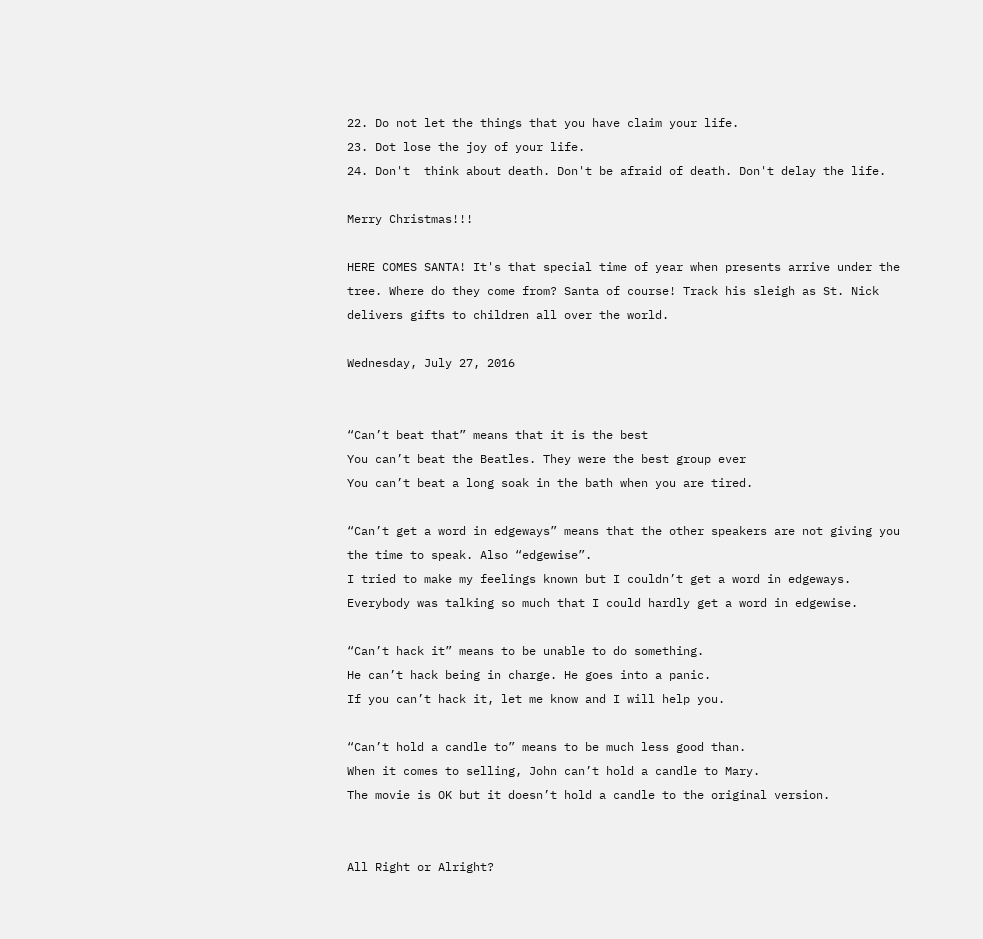22. Do not let the things that you have claim your life.
23. Dot lose the joy of your life.
24. Don't  think about death. Don't be afraid of death. Don't delay the life.

Merry Christmas!!!

HERE COMES SANTA! It's that special time of year when presents arrive under the tree. Where do they come from? Santa of course! Track his sleigh as St. Nick delivers gifts to children all over the world.

Wednesday, July 27, 2016


“Can’t beat that” means that it is the best
You can’t beat the Beatles. They were the best group ever
You can’t beat a long soak in the bath when you are tired.

“Can’t get a word in edgeways” means that the other speakers are not giving you the time to speak. Also “edgewise”.
I tried to make my feelings known but I couldn’t get a word in edgeways.
Everybody was talking so much that I could hardly get a word in edgewise.

“Can’t hack it” means to be unable to do something.
He can’t hack being in charge. He goes into a panic.
If you can’t hack it, let me know and I will help you.

“Can’t hold a candle to” means to be much less good than.
When it comes to selling, John can’t hold a candle to Mary.
The movie is OK but it doesn’t hold a candle to the original version.


All Right or Alright?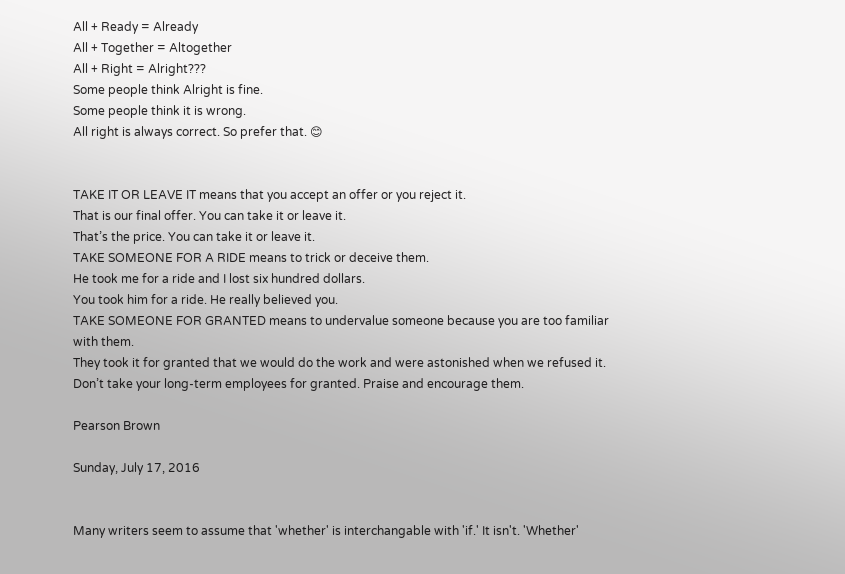All + Ready = Already
All + Together = Altogether
All + Right = Alright???
Some people think Alright is fine.
Some people think it is wrong.
All right is always correct. So prefer that. 😊


TAKE IT OR LEAVE IT means that you accept an offer or you reject it.
That is our final offer. You can take it or leave it.
That’s the price. You can take it or leave it.
TAKE SOMEONE FOR A RIDE means to trick or deceive them.
He took me for a ride and I lost six hundred dollars.
You took him for a ride. He really believed you.
TAKE SOMEONE FOR GRANTED means to undervalue someone because you are too familiar with them.
They took it for granted that we would do the work and were astonished when we refused it.
Don’t take your long-term employees for granted. Praise and encourage them.

Pearson Brown

Sunday, July 17, 2016


Many writers seem to assume that 'whether' is interchangable with 'if.' It isn't. 'Whether'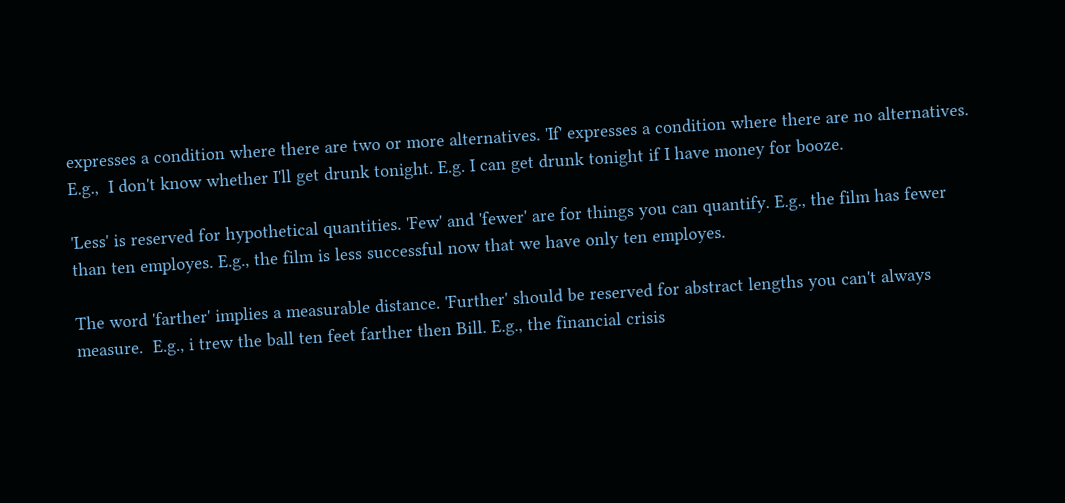expresses a condition where there are two or more alternatives. 'If' expresses a condition where there are no alternatives. E.g.,  I don't know whether I'll get drunk tonight. E.g. I can get drunk tonight if I have money for booze.

'Less' is reserved for hypothetical quantities. 'Few' and 'fewer' are for things you can quantify. E.g., the film has fewer than ten employes. E.g., the film is less successful now that we have only ten employes.

The word 'farther' implies a measurable distance. 'Further' should be reserved for abstract lengths you can't always measure.  E.g., i trew the ball ten feet farther then Bill. E.g., the financial crisis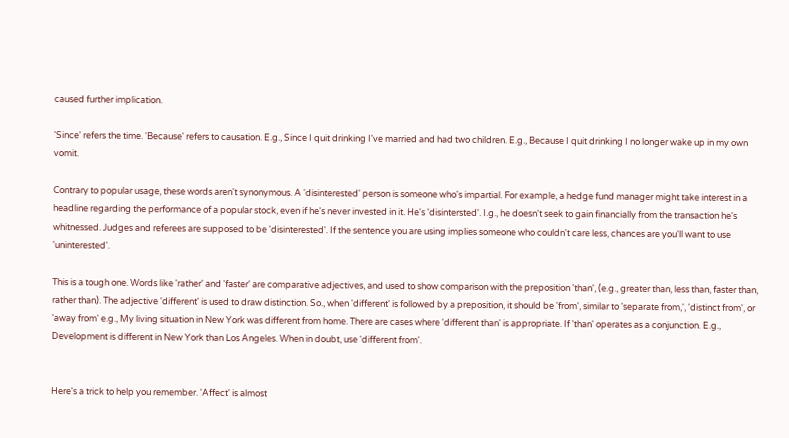caused further implication.

'Since' refers the time. 'Because' refers to causation. E.g., Since I quit drinking I've married and had two children. E.g., Because I quit drinking I no longer wake up in my own vomit.

Contrary to popular usage, these words aren't synonymous. A 'disinterested' person is someone who's impartial. For example, a hedge fund manager might take interest in a headline regarding the performance of a popular stock, even if he's never invested in it. He's 'disintersted'. I.g., he doesn't seek to gain financially from the transaction he's whitnessed. Judges and referees are supposed to be 'disinterested'. If the sentence you are using implies someone who couldn't care less, chances are you'll want to use 'uninterested'.

This is a tough one. Words like 'rather' and 'faster' are comparative adjectives, and used to show comparison with the preposition 'than', (e.g., greater than, less than, faster than, rather than). The adjective 'different' is used to draw distinction. So., when 'different' is followed by a preposition, it should be 'from', similar to 'separate from,', 'distinct from', or 'away from' e.g., My living situation in New York was different from home. There are cases where 'different than' is appropriate. If 'than' operates as a conjunction. E.g., Development is different in New York than Los Angeles. When in doubt, use 'different from'.


Here's a trick to help you remember. 'Affect' is almost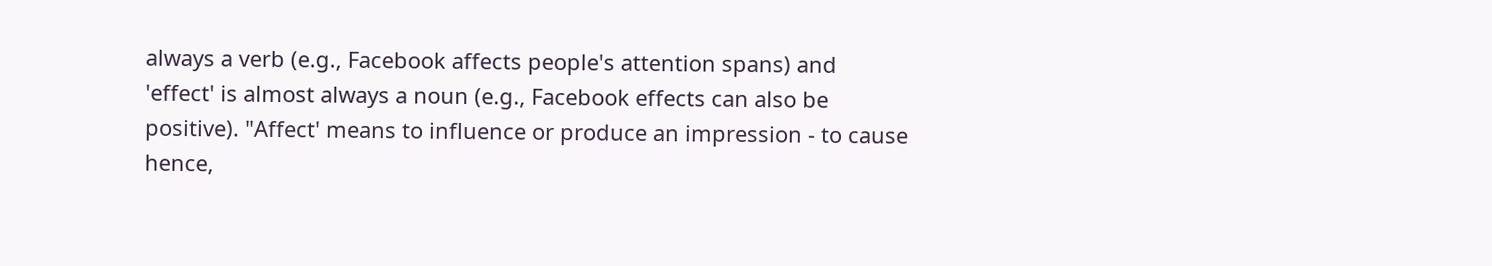always a verb (e.g., Facebook affects people's attention spans) and 'effect' is almost always a noun (e.g., Facebook effects can also be positive). "Affect' means to influence or produce an impression - to cause hence,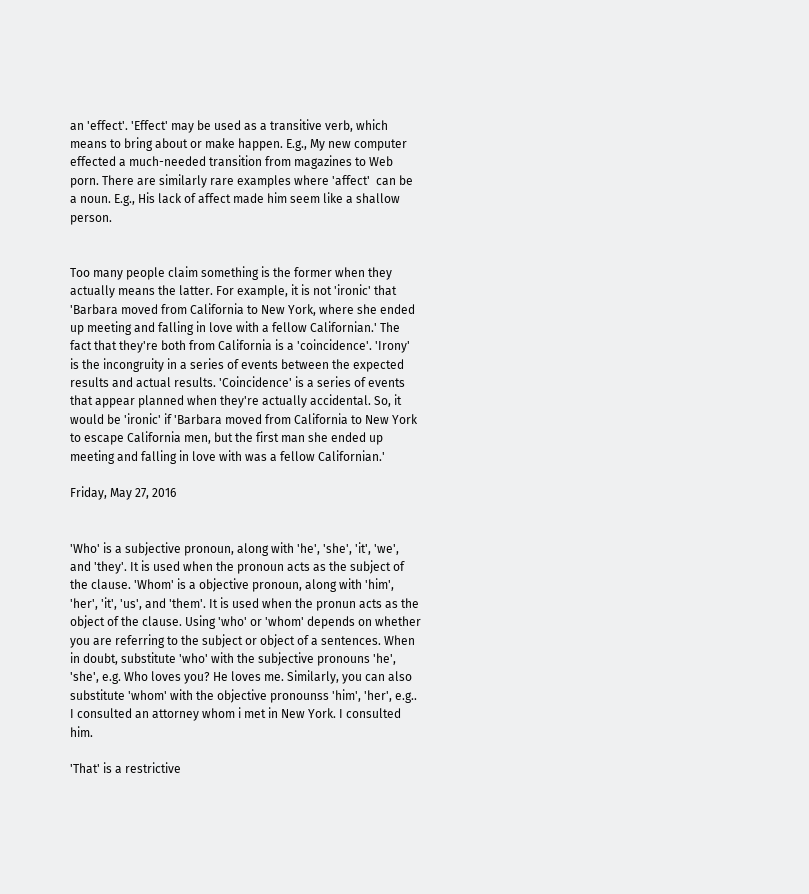an 'effect'. 'Effect' may be used as a transitive verb, which means to bring about or make happen. E.g., My new computer effected a much-needed transition from magazines to Web porn. There are similarly rare examples where 'affect'  can be a noun. E.g., His lack of affect made him seem like a shallow person.


Too many people claim something is the former when they actually means the latter. For example, it is not 'ironic' that 'Barbara moved from California to New York, where she ended up meeting and falling in love with a fellow Californian.' The fact that they're both from California is a 'coincidence'. 'Irony' is the incongruity in a series of events between the expected results and actual results. 'Coincidence' is a series of events that appear planned when they're actually accidental. So, it would be 'ironic' if 'Barbara moved from California to New York to escape California men, but the first man she ended up meeting and falling in love with was a fellow Californian.'

Friday, May 27, 2016


'Who' is a subjective pronoun, along with 'he', 'she', 'it', 'we', and 'they'. It is used when the pronoun acts as the subject of the clause. 'Whom' is a objective pronoun, along with 'him', 'her', 'it', 'us', and 'them'. It is used when the pronun acts as the object of the clause. Using 'who' or 'whom' depends on whether you are referring to the subject or object of a sentences. When in doubt, substitute 'who' with the subjective pronouns 'he', 'she', e.g. Who loves you? He loves me. Similarly, you can also substitute 'whom' with the objective pronounss 'him', 'her', e.g.. I consulted an attorney whom i met in New York. I consulted him.

'That' is a restrictive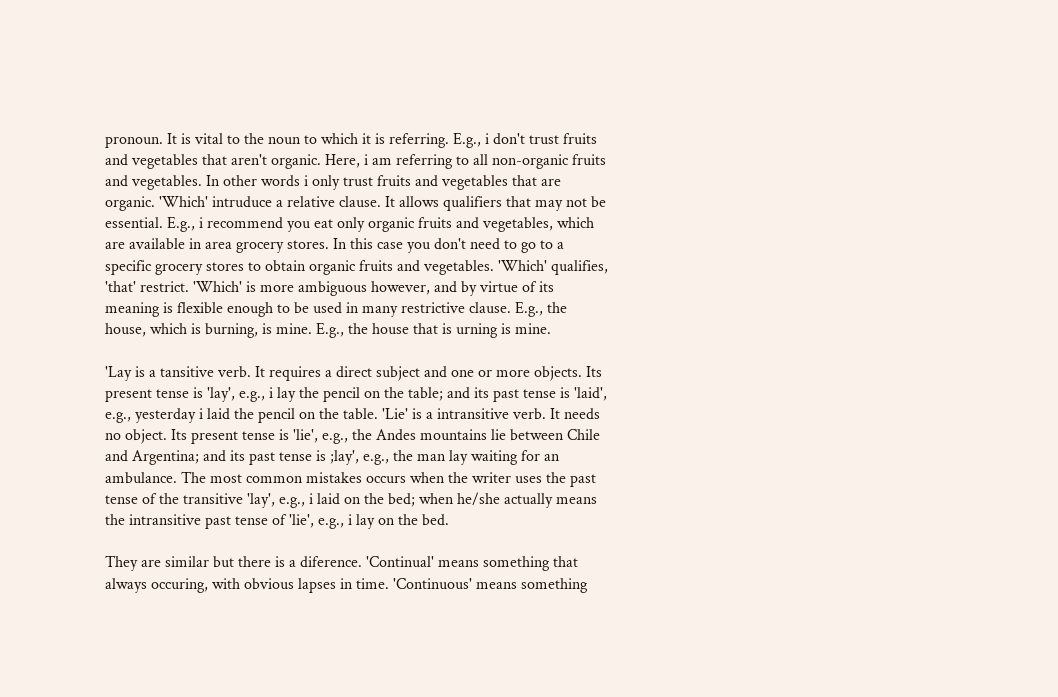pronoun. It is vital to the noun to which it is referring. E.g., i don't trust fruits and vegetables that aren't organic. Here, i am referring to all non-organic fruits and vegetables. In other words i only trust fruits and vegetables that are organic. 'Which' intruduce a relative clause. It allows qualifiers that may not be essential. E.g., i recommend you eat only organic fruits and vegetables, which are available in area grocery stores. In this case you don't need to go to a specific grocery stores to obtain organic fruits and vegetables. 'Which' qualifies, 'that' restrict. 'Which' is more ambiguous however, and by virtue of its meaning is flexible enough to be used in many restrictive clause. E.g., the house, which is burning, is mine. E.g., the house that is urning is mine.

'Lay is a tansitive verb. It requires a direct subject and one or more objects. Its present tense is 'lay', e.g., i lay the pencil on the table; and its past tense is 'laid', e.g., yesterday i laid the pencil on the table. 'Lie' is a intransitive verb. It needs no object. Its present tense is 'lie', e.g., the Andes mountains lie between Chile and Argentina; and its past tense is ;lay', e.g., the man lay waiting for an ambulance. The most common mistakes occurs when the writer uses the past tense of the transitive 'lay', e.g., i laid on the bed; when he/she actually means the intransitive past tense of 'lie', e.g., i lay on the bed.

They are similar but there is a diference. 'Continual' means something that always occuring, with obvious lapses in time. 'Continuous' means something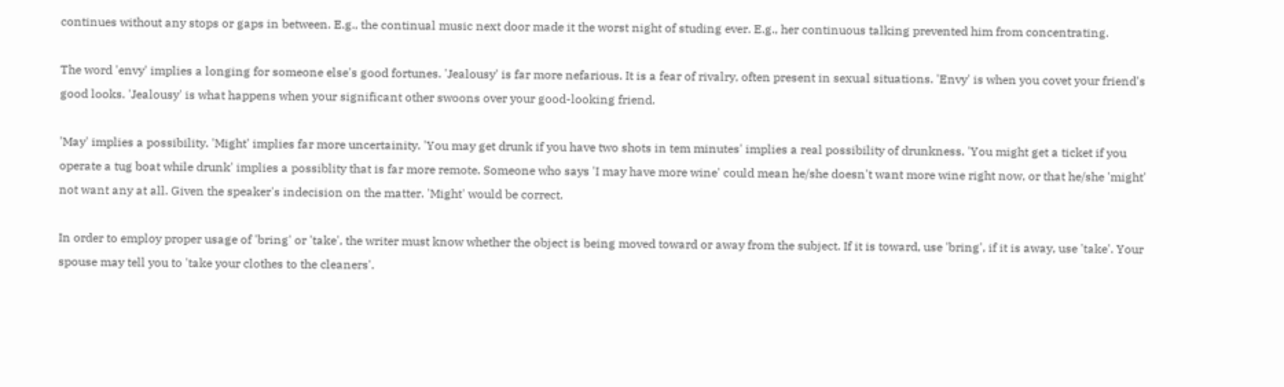continues without any stops or gaps in between. E.g., the continual music next door made it the worst night of studing ever. E.g., her continuous talking prevented him from concentrating.

The word 'envy' implies a longing for someone else's good fortunes. 'Jealousy' is far more nefarious. It is a fear of rivalry, often present in sexual situations. 'Envy' is when you covet your friend's good looks. 'Jealousy' is what happens when your significant other swoons over your good-looking friend.

'May' implies a possibility. 'Might' implies far more uncertainity. 'You may get drunk if you have two shots in tem minutes' implies a real possibility of drunkness. 'You might get a ticket if you operate a tug boat while drunk' implies a possiblity that is far more remote. Someone who says 'I may have more wine' could mean he/she doesn't want more wine right now, or that he/she 'might' not want any at all. Given the speaker's indecision on the matter. 'Might' would be correct.

In order to employ proper usage of 'bring' or 'take', the writer must know whether the object is being moved toward or away from the subject. If it is toward, use 'bring', if it is away, use 'take'. Your spouse may tell you to 'take your clothes to the cleaners'.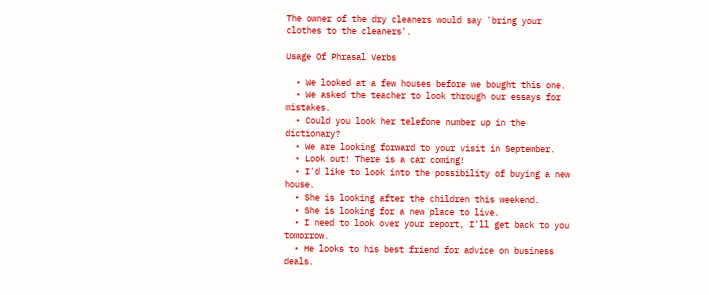The owner of the dry cleaners would say 'bring your clothes to the cleaners'.

Usage Of Phrasal Verbs

  • We looked at a few houses before we bought this one.
  • We asked the teacher to look through our essays for mistakes.
  • Could you look her telefone number up in the dictionary?
  • We are looking forward to your visit in September.
  • Look out! There is a car coming!
  • I'd like to look into the possibility of buying a new house.
  • She is looking after the children this weekend.
  • She is looking for a new place to live.
  • I need to look over your report, I'll get back to you tomorrow.
  • He looks to his best friend for advice on business deals.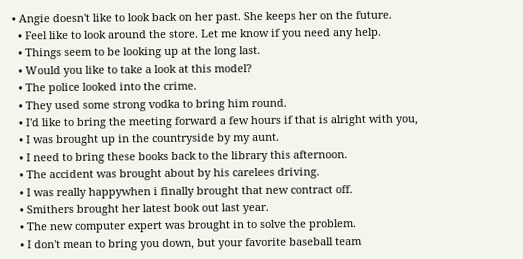• Angie doesn't like to look back on her past. She keeps her on the future.
  • Feel like to look around the store. Let me know if you need any help.
  • Things seem to be looking up at the long last.
  • Would you like to take a look at this model?
  • The police looked into the crime.
  • They used some strong vodka to bring him round.
  • I'd like to bring the meeting forward a few hours if that is alright with you,
  • I was brought up in the countryside by my aunt.
  • I need to bring these books back to the library this afternoon.
  • The accident was brought about by his carelees driving.
  • I was really happywhen i finally brought that new contract off.
  • Smithers brought her latest book out last year.
  • The new computer expert was brought in to solve the problem.
  • I don't mean to bring you down, but your favorite baseball team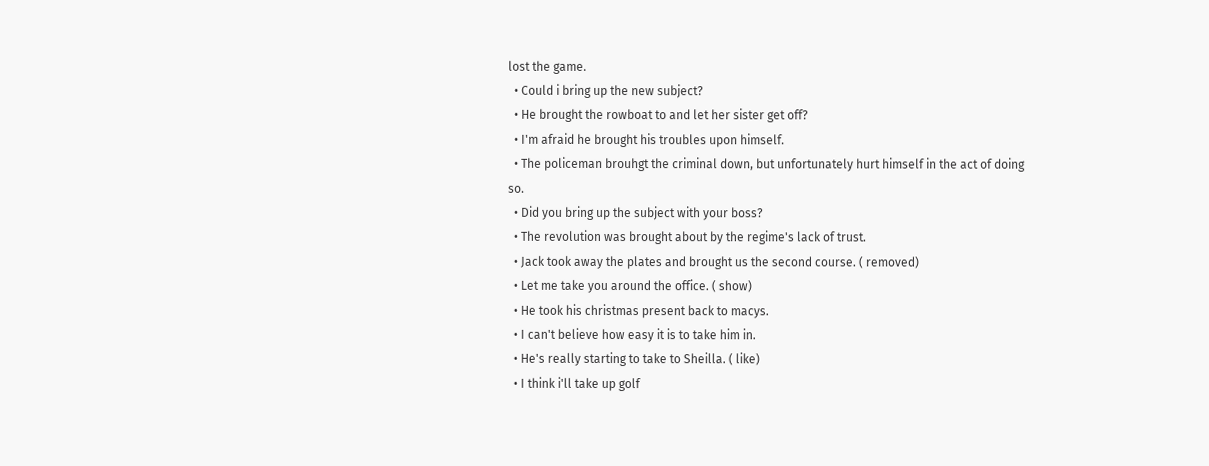lost the game.
  • Could i bring up the new subject?
  • He brought the rowboat to and let her sister get off?
  • I'm afraid he brought his troubles upon himself.
  • The policeman brouhgt the criminal down, but unfortunately hurt himself in the act of doing so.
  • Did you bring up the subject with your boss?
  • The revolution was brought about by the regime's lack of trust.
  • Jack took away the plates and brought us the second course. ( removed)
  • Let me take you around the office. ( show)
  • He took his christmas present back to macys.
  • I can't believe how easy it is to take him in.
  • He's really starting to take to Sheilla. ( like)
  • I think i'll take up golf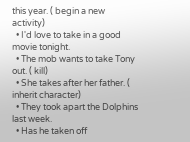this year. ( begin a new activity)
  • I'd love to take in a good movie tonight.
  • The mob wants to take Tony out. ( kill)
  • She takes after her father. ( inherit character)
  • They took apart the Dolphins last week.
  • Has he taken off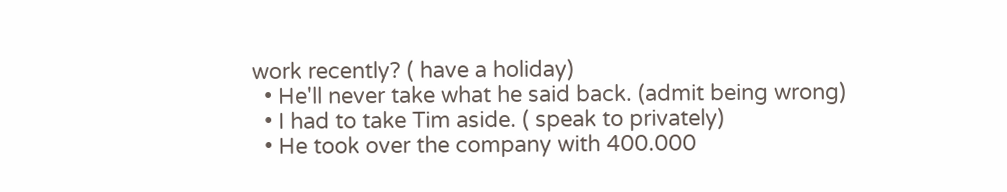work recently? ( have a holiday)
  • He'll never take what he said back. (admit being wrong)
  • I had to take Tim aside. ( speak to privately)
  • He took over the company with 400.000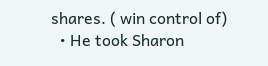shares. ( win control of)
  • He took Sharon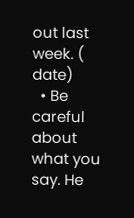out last week. ( date)
  • Be careful about what you say. He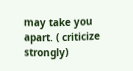may take you apart. ( criticize strongly)